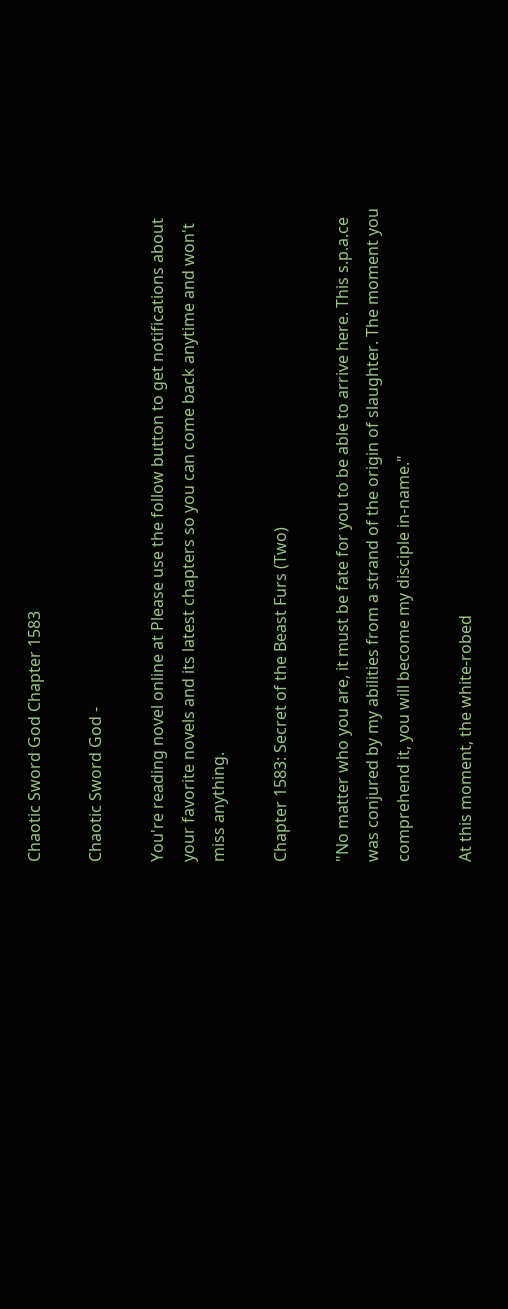Chaotic Sword God Chapter 1583

Chaotic Sword God -

You're reading novel online at Please use the follow button to get notifications about your favorite novels and its latest chapters so you can come back anytime and won't miss anything.

Chapter 1583: Secret of the Beast Furs (Two)

"No matter who you are, it must be fate for you to be able to arrive here. This s.p.a.ce was conjured by my abilities from a strand of the origin of slaughter. The moment you comprehend it, you will become my disciple in-name."

At this moment, the white-robed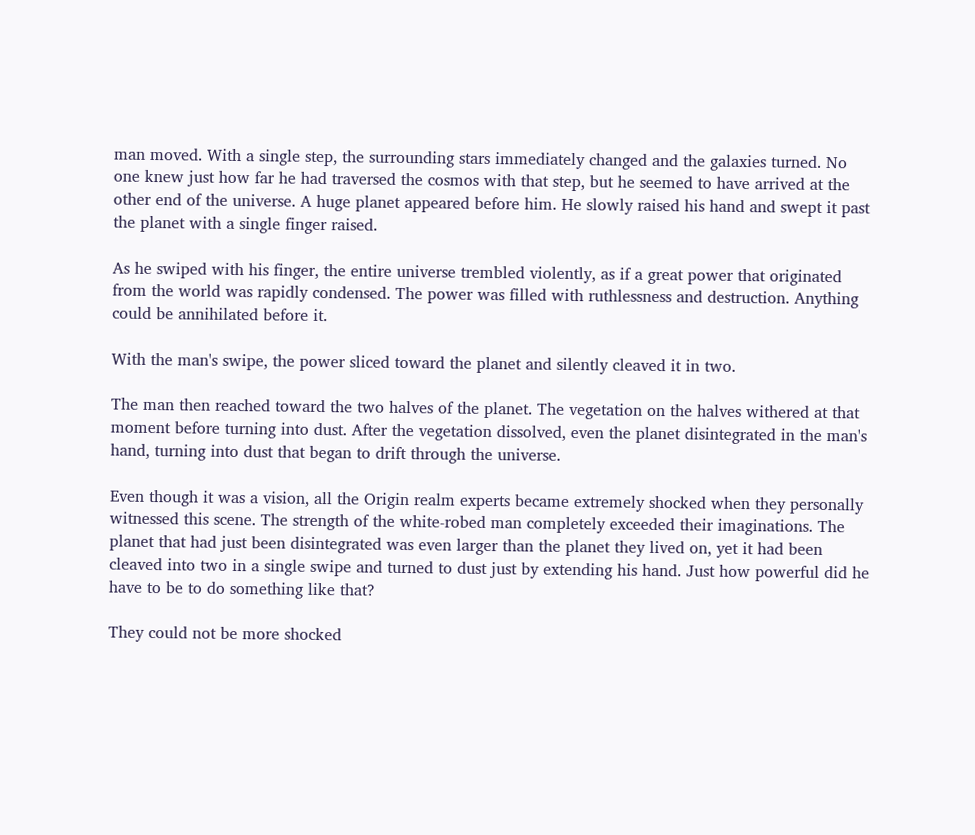man moved. With a single step, the surrounding stars immediately changed and the galaxies turned. No one knew just how far he had traversed the cosmos with that step, but he seemed to have arrived at the other end of the universe. A huge planet appeared before him. He slowly raised his hand and swept it past the planet with a single finger raised.

As he swiped with his finger, the entire universe trembled violently, as if a great power that originated from the world was rapidly condensed. The power was filled with ruthlessness and destruction. Anything could be annihilated before it.

With the man's swipe, the power sliced toward the planet and silently cleaved it in two.

The man then reached toward the two halves of the planet. The vegetation on the halves withered at that moment before turning into dust. After the vegetation dissolved, even the planet disintegrated in the man's hand, turning into dust that began to drift through the universe.

Even though it was a vision, all the Origin realm experts became extremely shocked when they personally witnessed this scene. The strength of the white-robed man completely exceeded their imaginations. The planet that had just been disintegrated was even larger than the planet they lived on, yet it had been cleaved into two in a single swipe and turned to dust just by extending his hand. Just how powerful did he have to be to do something like that?

They could not be more shocked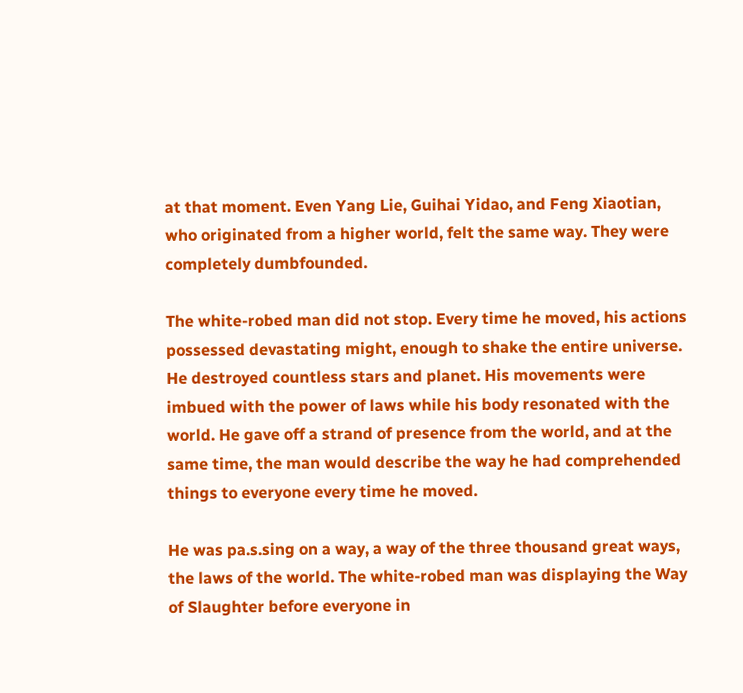at that moment. Even Yang Lie, Guihai Yidao, and Feng Xiaotian, who originated from a higher world, felt the same way. They were completely dumbfounded.

The white-robed man did not stop. Every time he moved, his actions possessed devastating might, enough to shake the entire universe. He destroyed countless stars and planet. His movements were imbued with the power of laws while his body resonated with the world. He gave off a strand of presence from the world, and at the same time, the man would describe the way he had comprehended things to everyone every time he moved.

He was pa.s.sing on a way, a way of the three thousand great ways, the laws of the world. The white-robed man was displaying the Way of Slaughter before everyone in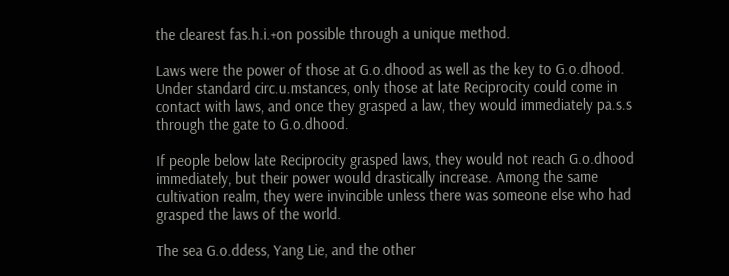the clearest fas.h.i.+on possible through a unique method.

Laws were the power of those at G.o.dhood as well as the key to G.o.dhood. Under standard circ.u.mstances, only those at late Reciprocity could come in contact with laws, and once they grasped a law, they would immediately pa.s.s through the gate to G.o.dhood.

If people below late Reciprocity grasped laws, they would not reach G.o.dhood immediately, but their power would drastically increase. Among the same cultivation realm, they were invincible unless there was someone else who had grasped the laws of the world.

The sea G.o.ddess, Yang Lie, and the other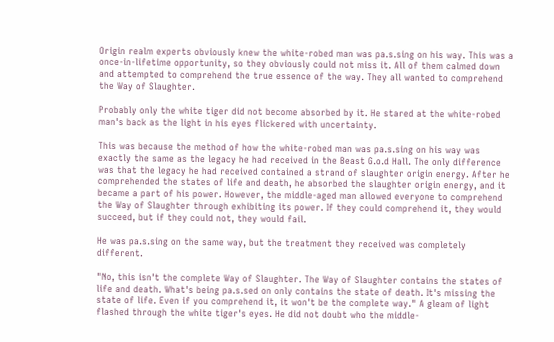Origin realm experts obviously knew the white-robed man was pa.s.sing on his way. This was a once-in-lifetime opportunity, so they obviously could not miss it. All of them calmed down and attempted to comprehend the true essence of the way. They all wanted to comprehend the Way of Slaughter.

Probably only the white tiger did not become absorbed by it. He stared at the white-robed man's back as the light in his eyes flickered with uncertainty.

This was because the method of how the white-robed man was pa.s.sing on his way was exactly the same as the legacy he had received in the Beast G.o.d Hall. The only difference was that the legacy he had received contained a strand of slaughter origin energy. After he comprehended the states of life and death, he absorbed the slaughter origin energy, and it became a part of his power. However, the middle-aged man allowed everyone to comprehend the Way of Slaughter through exhibiting its power. If they could comprehend it, they would succeed, but if they could not, they would fail.

He was pa.s.sing on the same way, but the treatment they received was completely different.

"No, this isn't the complete Way of Slaughter. The Way of Slaughter contains the states of life and death. What's being pa.s.sed on only contains the state of death. It's missing the state of life. Even if you comprehend it, it won't be the complete way." A gleam of light flashed through the white tiger's eyes. He did not doubt who the middle-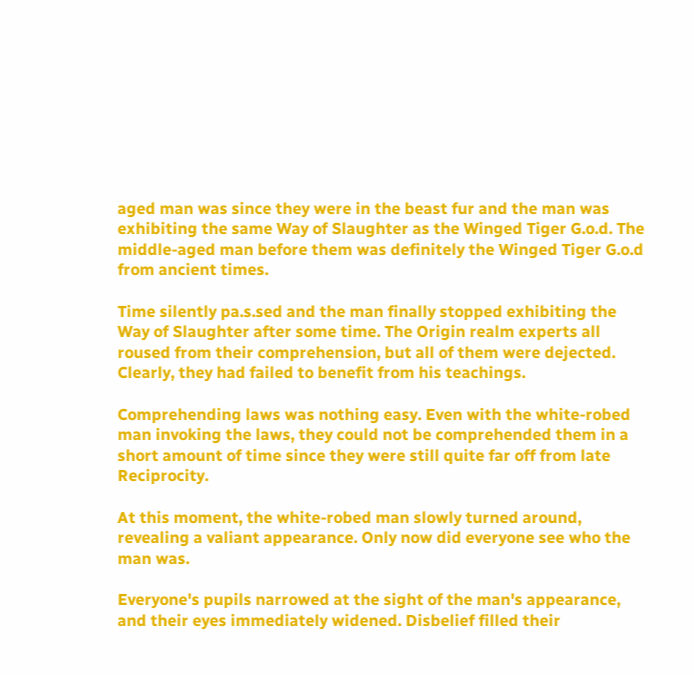aged man was since they were in the beast fur and the man was exhibiting the same Way of Slaughter as the Winged Tiger G.o.d. The middle-aged man before them was definitely the Winged Tiger G.o.d from ancient times.

Time silently pa.s.sed and the man finally stopped exhibiting the Way of Slaughter after some time. The Origin realm experts all roused from their comprehension, but all of them were dejected. Clearly, they had failed to benefit from his teachings.

Comprehending laws was nothing easy. Even with the white-robed man invoking the laws, they could not be comprehended them in a short amount of time since they were still quite far off from late Reciprocity.

At this moment, the white-robed man slowly turned around, revealing a valiant appearance. Only now did everyone see who the man was.

Everyone's pupils narrowed at the sight of the man's appearance, and their eyes immediately widened. Disbelief filled their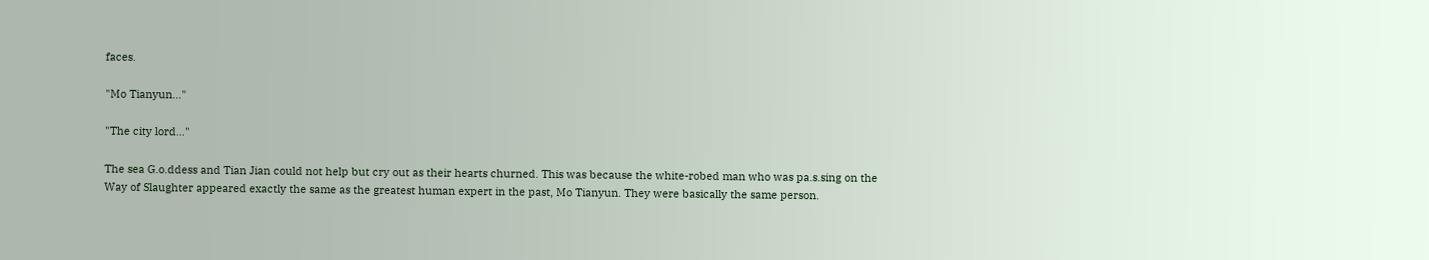faces.

"Mo Tianyun…"

"The city lord…"

The sea G.o.ddess and Tian Jian could not help but cry out as their hearts churned. This was because the white-robed man who was pa.s.sing on the Way of Slaughter appeared exactly the same as the greatest human expert in the past, Mo Tianyun. They were basically the same person.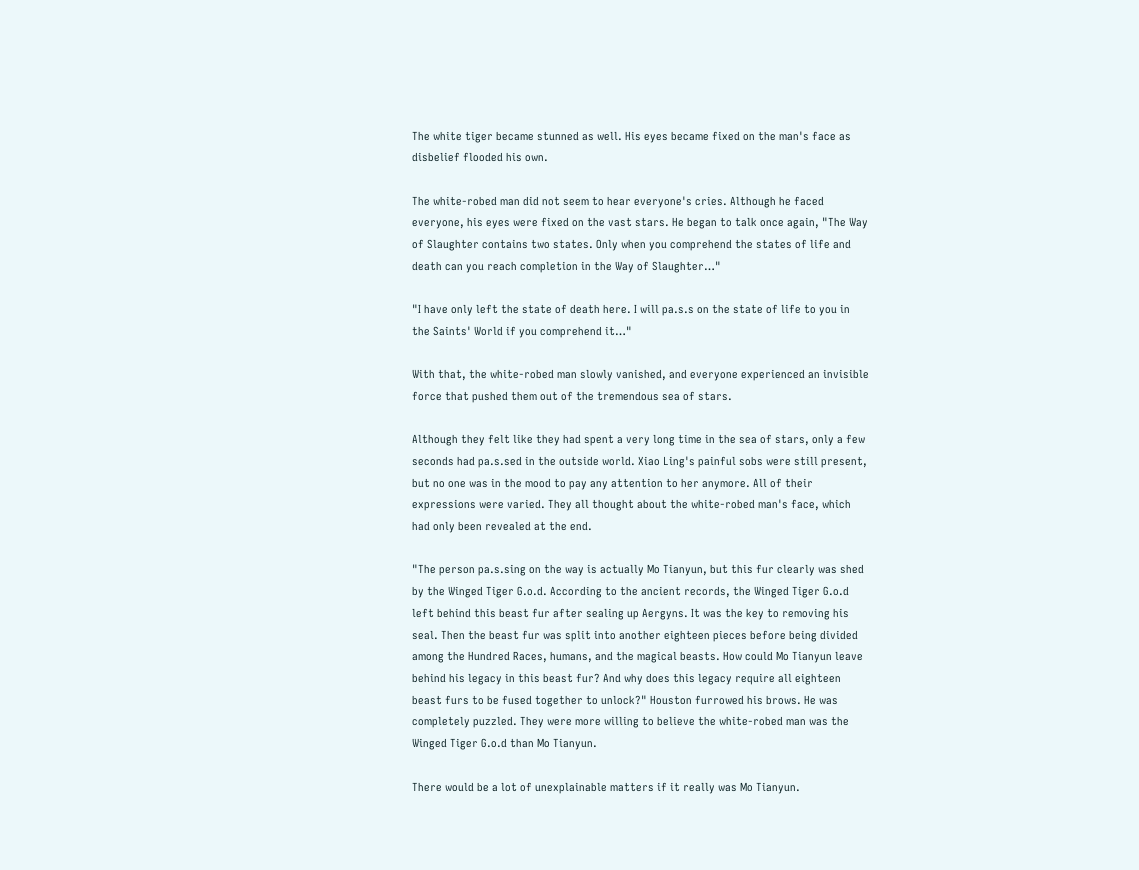The white tiger became stunned as well. His eyes became fixed on the man's face as disbelief flooded his own.

The white-robed man did not seem to hear everyone's cries. Although he faced everyone, his eyes were fixed on the vast stars. He began to talk once again, "The Way of Slaughter contains two states. Only when you comprehend the states of life and death can you reach completion in the Way of Slaughter…"

"I have only left the state of death here. I will pa.s.s on the state of life to you in the Saints' World if you comprehend it…"

With that, the white-robed man slowly vanished, and everyone experienced an invisible force that pushed them out of the tremendous sea of stars.

Although they felt like they had spent a very long time in the sea of stars, only a few seconds had pa.s.sed in the outside world. Xiao Ling's painful sobs were still present, but no one was in the mood to pay any attention to her anymore. All of their expressions were varied. They all thought about the white-robed man's face, which had only been revealed at the end.

"The person pa.s.sing on the way is actually Mo Tianyun, but this fur clearly was shed by the Winged Tiger G.o.d. According to the ancient records, the Winged Tiger G.o.d left behind this beast fur after sealing up Aergyns. It was the key to removing his seal. Then the beast fur was split into another eighteen pieces before being divided among the Hundred Races, humans, and the magical beasts. How could Mo Tianyun leave behind his legacy in this beast fur? And why does this legacy require all eighteen beast furs to be fused together to unlock?" Houston furrowed his brows. He was completely puzzled. They were more willing to believe the white-robed man was the Winged Tiger G.o.d than Mo Tianyun.

There would be a lot of unexplainable matters if it really was Mo Tianyun.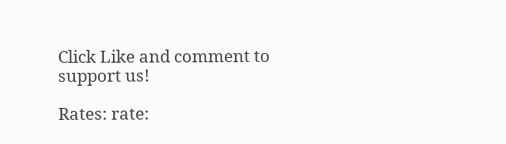Click Like and comment to support us!

Rates: rate: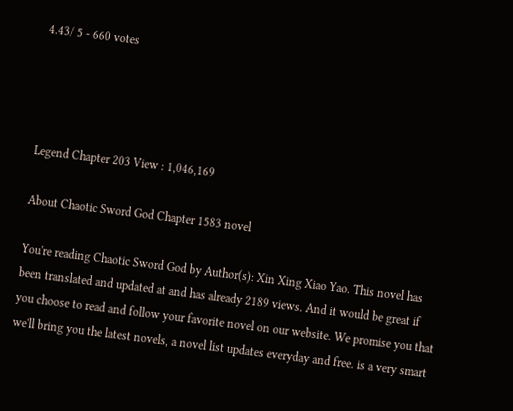4.43/ 5 - 660 votes




Legend Chapter 203 View : 1,046,169

About Chaotic Sword God Chapter 1583 novel

You're reading Chaotic Sword God by Author(s): Xin Xing Xiao Yao. This novel has been translated and updated at and has already 2189 views. And it would be great if you choose to read and follow your favorite novel on our website. We promise you that we'll bring you the latest novels, a novel list updates everyday and free. is a very smart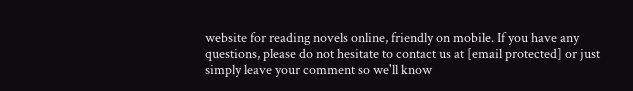website for reading novels online, friendly on mobile. If you have any questions, please do not hesitate to contact us at [email protected] or just simply leave your comment so we'll know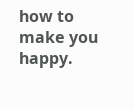how to make you happy.